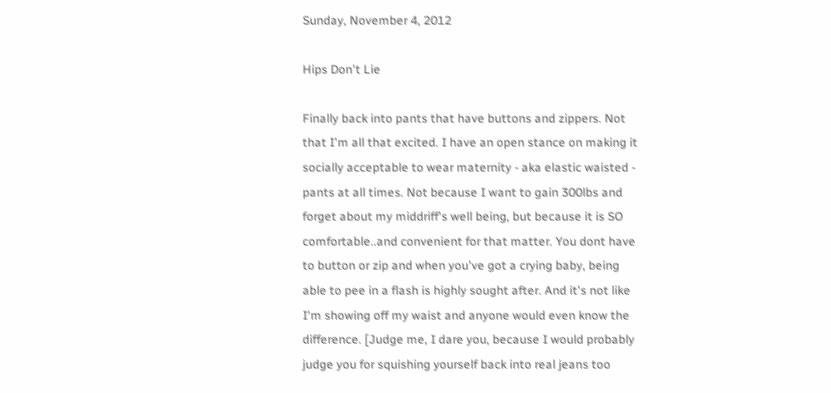Sunday, November 4, 2012

Hips Don't Lie

Finally back into pants that have buttons and zippers. Not that I'm all that excited. I have an open stance on making it socially acceptable to wear maternity - aka elastic waisted - pants at all times. Not because I want to gain 300lbs and forget about my middriff's well being, but because it is SO comfortable..and convenient for that matter. You dont have to button or zip and when you've got a crying baby, being able to pee in a flash is highly sought after. And it's not like I'm showing off my waist and anyone would even know the difference. [Judge me, I dare you, because I would probably judge you for squishing yourself back into real jeans too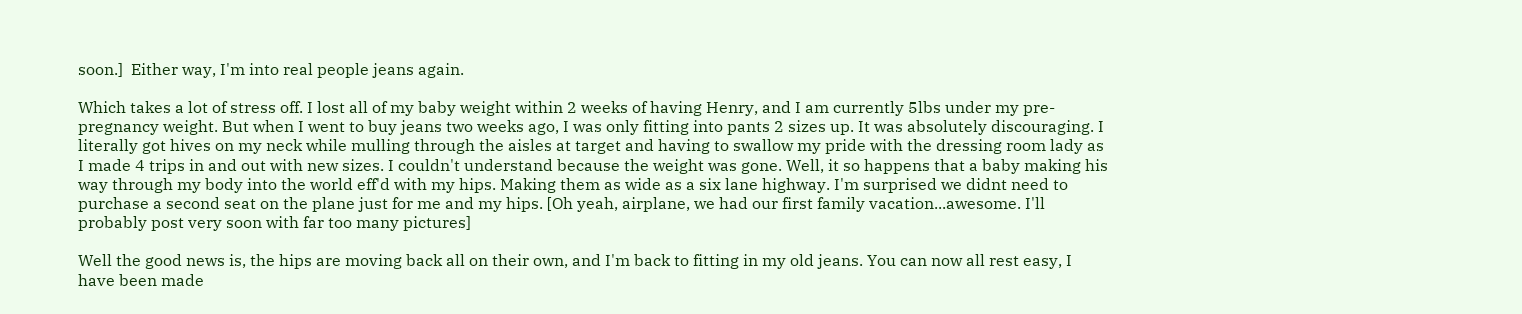soon.]  Either way, I'm into real people jeans again.

Which takes a lot of stress off. I lost all of my baby weight within 2 weeks of having Henry, and I am currently 5lbs under my pre-pregnancy weight. But when I went to buy jeans two weeks ago, I was only fitting into pants 2 sizes up. It was absolutely discouraging. I literally got hives on my neck while mulling through the aisles at target and having to swallow my pride with the dressing room lady as I made 4 trips in and out with new sizes. I couldn't understand because the weight was gone. Well, it so happens that a baby making his way through my body into the world eff'd with my hips. Making them as wide as a six lane highway. I'm surprised we didnt need to purchase a second seat on the plane just for me and my hips. [Oh yeah, airplane, we had our first family vacation...awesome. I'll probably post very soon with far too many pictures]

Well the good news is, the hips are moving back all on their own, and I'm back to fitting in my old jeans. You can now all rest easy, I have been made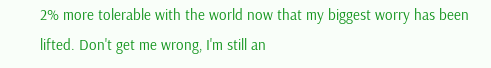2% more tolerable with the world now that my biggest worry has been lifted. Don't get me wrong, I'm still an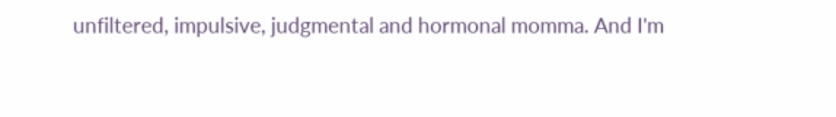unfiltered, impulsive, judgmental and hormonal momma. And I'm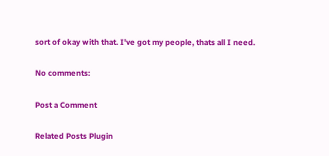sort of okay with that. I've got my people, thats all I need.

No comments:

Post a Comment

Related Posts Plugin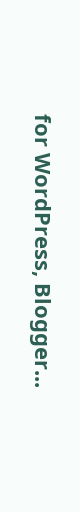for WordPress, Blogger...